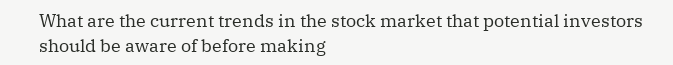What are the current trends in the stock market that potential investors should be aware of before making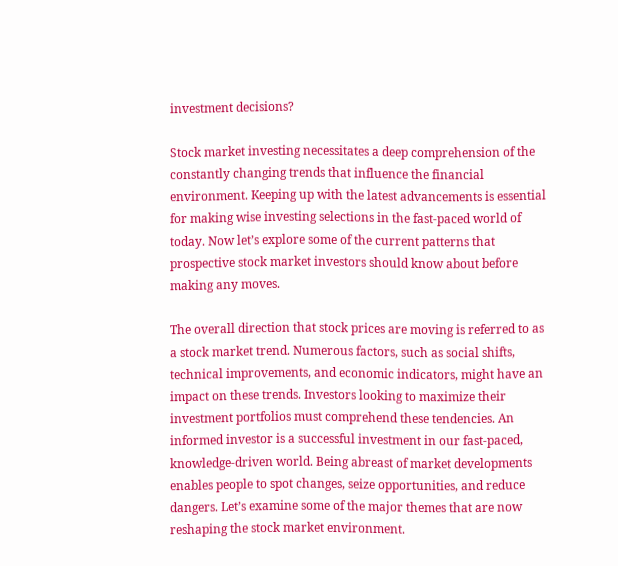investment decisions?

Stock market investing necessitates a deep comprehension of the constantly changing trends that influence the financial environment. Keeping up with the latest advancements is essential for making wise investing selections in the fast-paced world of today. Now let’s explore some of the current patterns that prospective stock market investors should know about before making any moves.

The overall direction that stock prices are moving is referred to as a stock market trend. Numerous factors, such as social shifts, technical improvements, and economic indicators, might have an impact on these trends. Investors looking to maximize their investment portfolios must comprehend these tendencies. An informed investor is a successful investment in our fast-paced, knowledge-driven world. Being abreast of market developments enables people to spot changes, seize opportunities, and reduce dangers. Let’s examine some of the major themes that are now reshaping the stock market environment.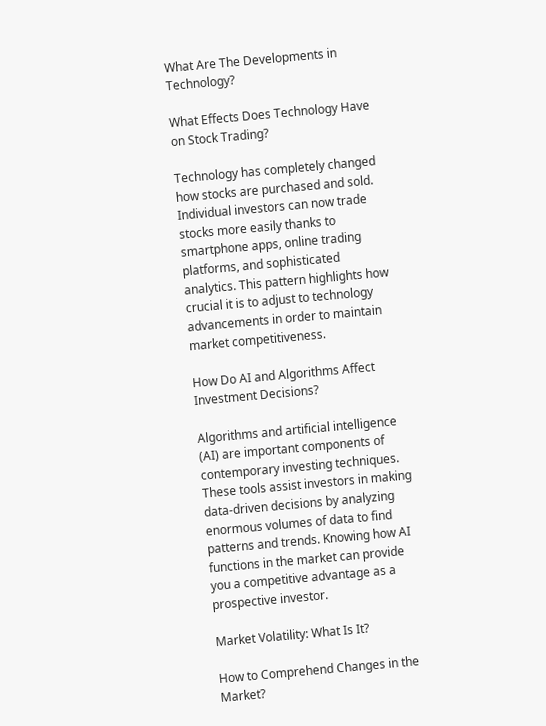What Are The Developments in Technology?

What Effects Does Technology Have on Stock Trading?

Technology has completely changed how stocks are purchased and sold. Individual investors can now trade stocks more easily thanks to smartphone apps, online trading platforms, and sophisticated analytics. This pattern highlights how crucial it is to adjust to technology advancements in order to maintain market competitiveness.

How Do AI and Algorithms Affect Investment Decisions?

Algorithms and artificial intelligence (AI) are important components of contemporary investing techniques. These tools assist investors in making data-driven decisions by analyzing enormous volumes of data to find patterns and trends. Knowing how AI functions in the market can provide you a competitive advantage as a prospective investor.

Market Volatility: What Is It?

How to Comprehend Changes in the Market?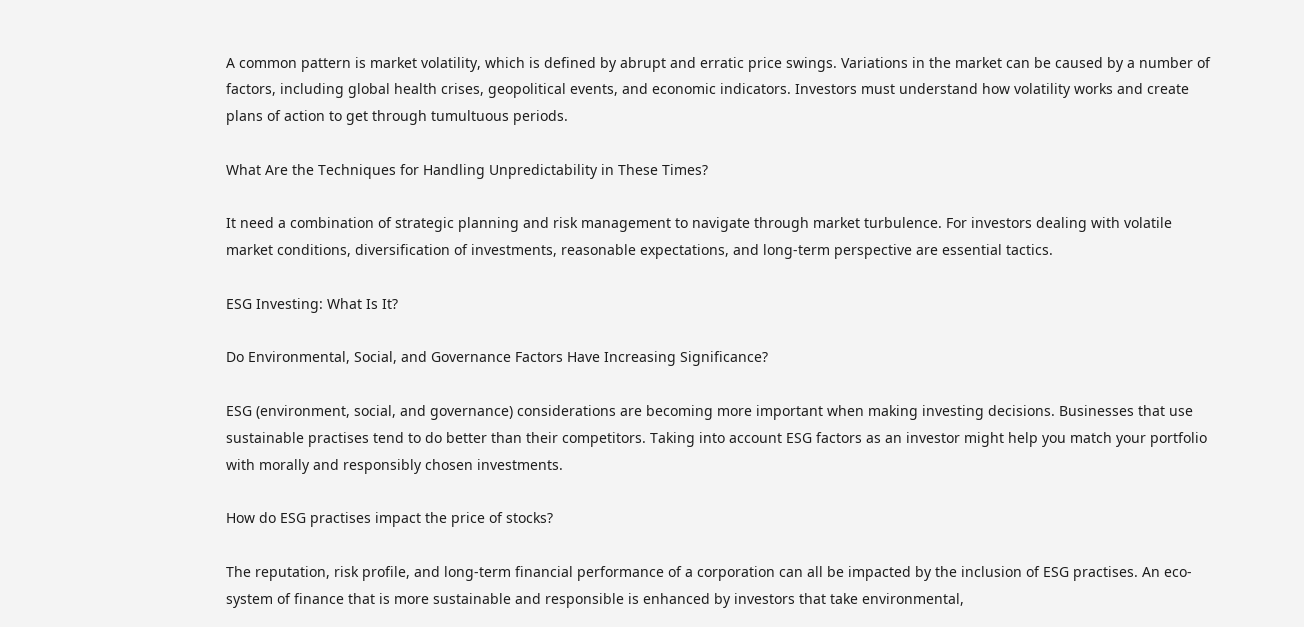A common pattern is market volatility, which is defined by abrupt and erratic price swings. Variations in the market can be caused by a number of factors, including global health crises, geopolitical events, and economic indicators. Investors must understand how volatility works and create plans of action to get through tumultuous periods.

What Are the Techniques for Handling Unpredictability in These Times?

It need a combination of strategic planning and risk management to navigate through market turbulence. For investors dealing with volatile market conditions, diversification of investments, reasonable expectations, and long-term perspective are essential tactics.

ESG Investing: What Is It?

Do Environmental, Social, and Governance Factors Have Increasing Significance?

ESG (environment, social, and governance) considerations are becoming more important when making investing decisions. Businesses that use sustainable practises tend to do better than their competitors. Taking into account ESG factors as an investor might help you match your portfolio with morally and responsibly chosen investments.

How do ESG practises impact the price of stocks?

The reputation, risk profile, and long-term financial performance of a corporation can all be impacted by the inclusion of ESG practises. An eco-system of finance that is more sustainable and responsible is enhanced by investors that take environmental,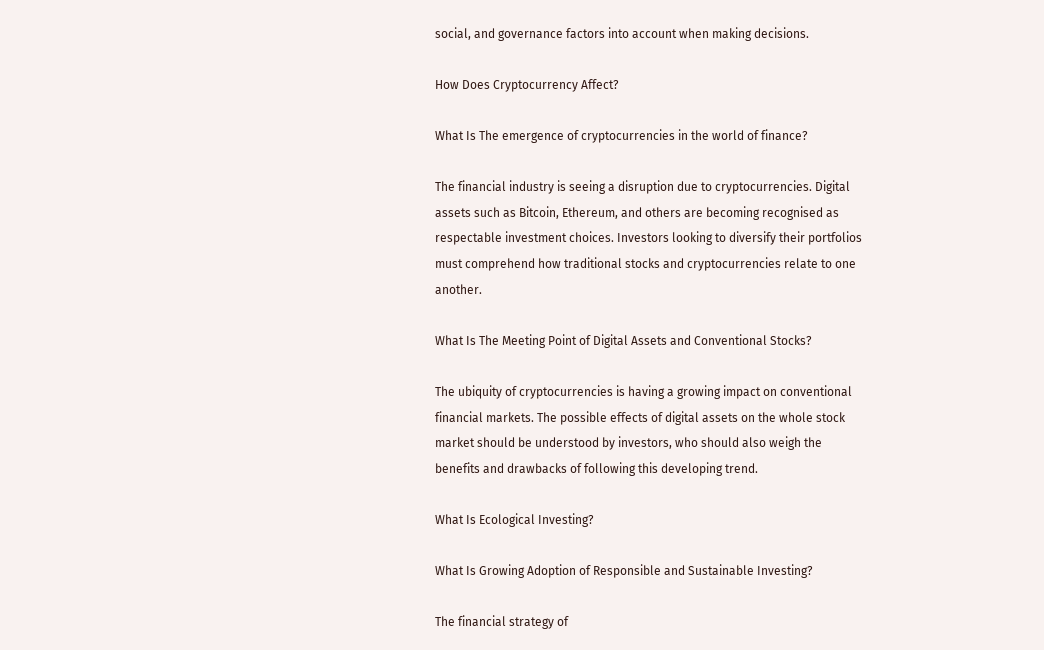social, and governance factors into account when making decisions.

How Does Cryptocurrency Affect?

What Is The emergence of cryptocurrencies in the world of finance?

The financial industry is seeing a disruption due to cryptocurrencies. Digital assets such as Bitcoin, Ethereum, and others are becoming recognised as respectable investment choices. Investors looking to diversify their portfolios must comprehend how traditional stocks and cryptocurrencies relate to one another.

What Is The Meeting Point of Digital Assets and Conventional Stocks?

The ubiquity of cryptocurrencies is having a growing impact on conventional financial markets. The possible effects of digital assets on the whole stock market should be understood by investors, who should also weigh the benefits and drawbacks of following this developing trend.

What Is Ecological Investing?

What Is Growing Adoption of Responsible and Sustainable Investing?

The financial strategy of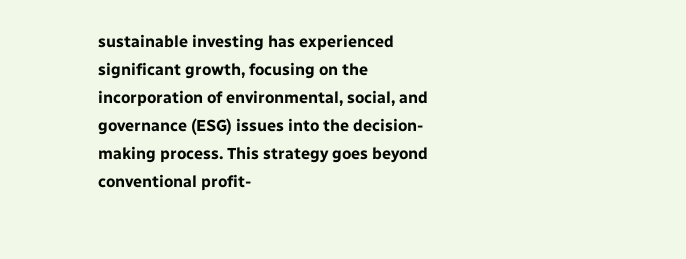sustainable investing has experienced significant growth, focusing on the incorporation of environmental, social, and governance (ESG) issues into the decision-making process. This strategy goes beyond conventional profit-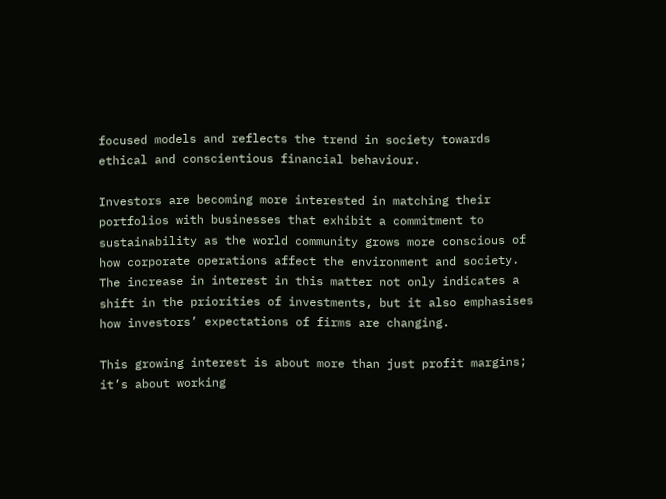focused models and reflects the trend in society towards ethical and conscientious financial behaviour.

Investors are becoming more interested in matching their portfolios with businesses that exhibit a commitment to sustainability as the world community grows more conscious of how corporate operations affect the environment and society. The increase in interest in this matter not only indicates a shift in the priorities of investments, but it also emphasises how investors’ expectations of firms are changing.

This growing interest is about more than just profit margins; it’s about working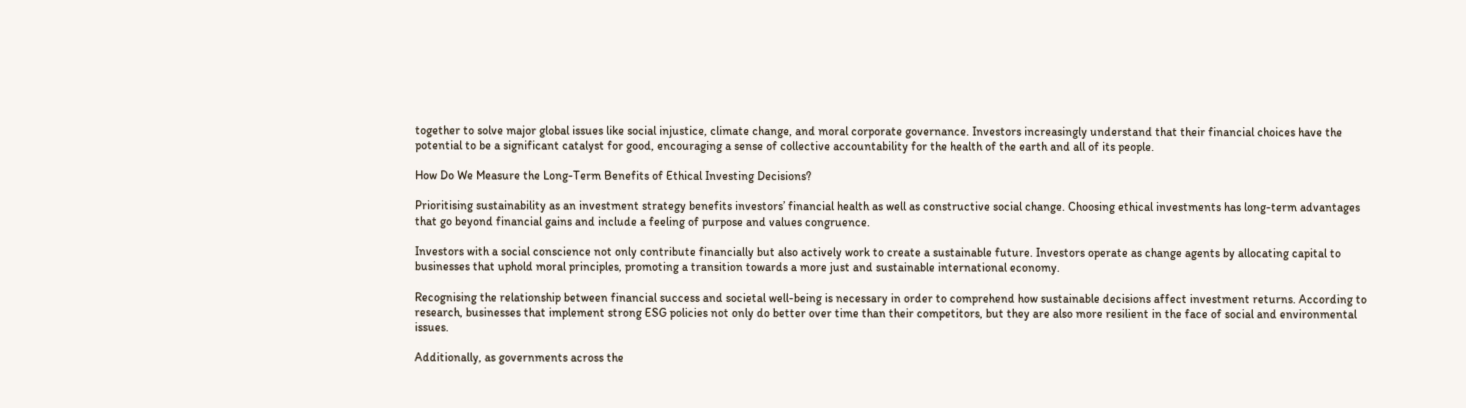together to solve major global issues like social injustice, climate change, and moral corporate governance. Investors increasingly understand that their financial choices have the potential to be a significant catalyst for good, encouraging a sense of collective accountability for the health of the earth and all of its people.

How Do We Measure the Long-Term Benefits of Ethical Investing Decisions?

Prioritising sustainability as an investment strategy benefits investors’ financial health as well as constructive social change. Choosing ethical investments has long-term advantages that go beyond financial gains and include a feeling of purpose and values congruence.

Investors with a social conscience not only contribute financially but also actively work to create a sustainable future. Investors operate as change agents by allocating capital to businesses that uphold moral principles, promoting a transition towards a more just and sustainable international economy.

Recognising the relationship between financial success and societal well-being is necessary in order to comprehend how sustainable decisions affect investment returns. According to research, businesses that implement strong ESG policies not only do better over time than their competitors, but they are also more resilient in the face of social and environmental issues.

Additionally, as governments across the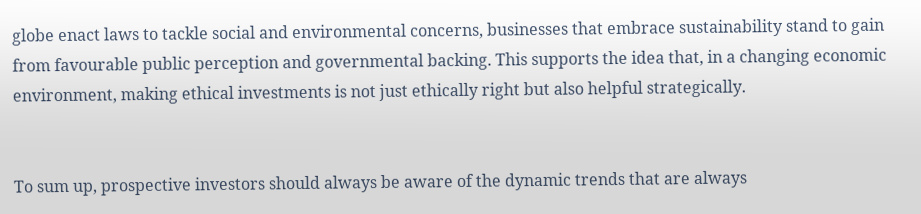globe enact laws to tackle social and environmental concerns, businesses that embrace sustainability stand to gain from favourable public perception and governmental backing. This supports the idea that, in a changing economic environment, making ethical investments is not just ethically right but also helpful strategically.


To sum up, prospective investors should always be aware of the dynamic trends that are always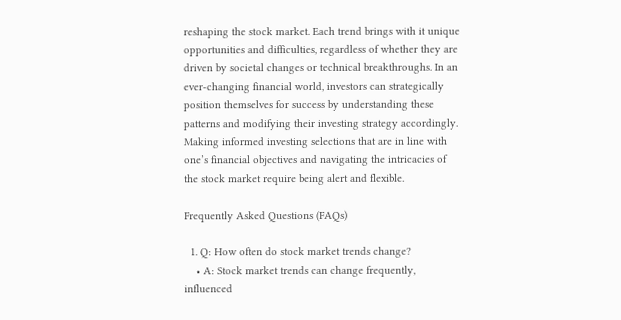reshaping the stock market. Each trend brings with it unique opportunities and difficulties, regardless of whether they are driven by societal changes or technical breakthroughs. In an ever-changing financial world, investors can strategically position themselves for success by understanding these patterns and modifying their investing strategy accordingly. Making informed investing selections that are in line with one’s financial objectives and navigating the intricacies of the stock market require being alert and flexible.

Frequently Asked Questions (FAQs)

  1. Q: How often do stock market trends change?
    • A: Stock market trends can change frequently, influenced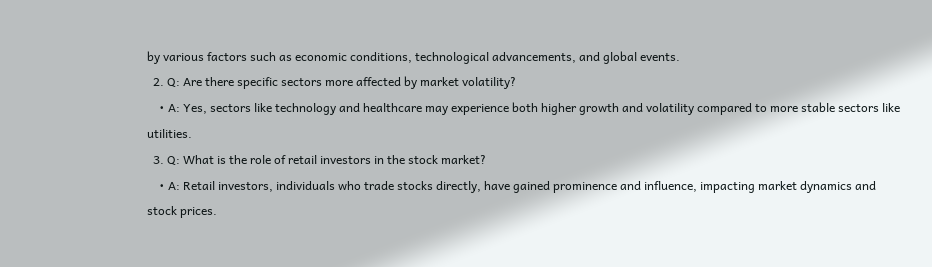by various factors such as economic conditions, technological advancements, and global events.
  2. Q: Are there specific sectors more affected by market volatility?
    • A: Yes, sectors like technology and healthcare may experience both higher growth and volatility compared to more stable sectors like utilities.
  3. Q: What is the role of retail investors in the stock market?
    • A: Retail investors, individuals who trade stocks directly, have gained prominence and influence, impacting market dynamics and stock prices.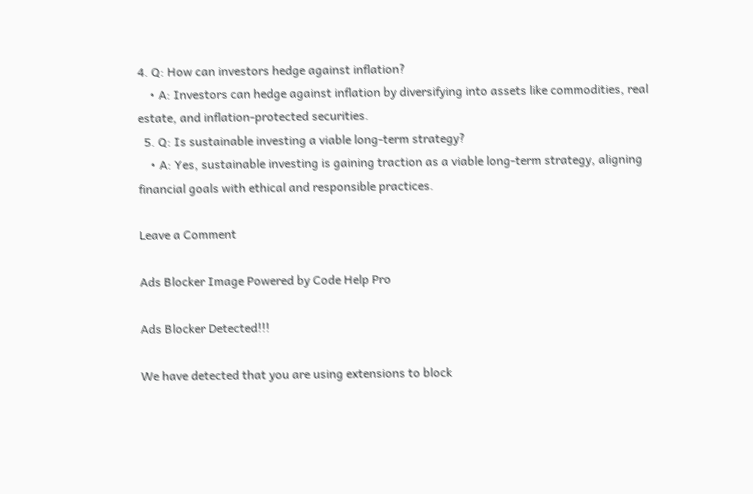4. Q: How can investors hedge against inflation?
    • A: Investors can hedge against inflation by diversifying into assets like commodities, real estate, and inflation-protected securities.
  5. Q: Is sustainable investing a viable long-term strategy?
    • A: Yes, sustainable investing is gaining traction as a viable long-term strategy, aligning financial goals with ethical and responsible practices.

Leave a Comment

Ads Blocker Image Powered by Code Help Pro

Ads Blocker Detected!!!

We have detected that you are using extensions to block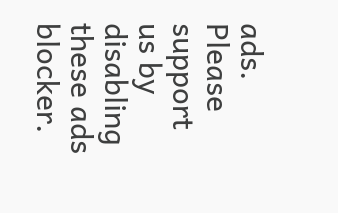ads. Please support us by disabling these ads blocker.